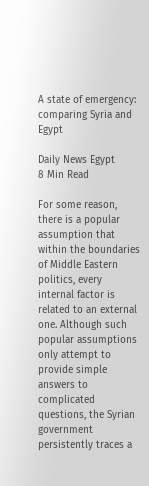A state of emergency: comparing Syria and Egypt

Daily News Egypt
8 Min Read

For some reason, there is a popular assumption that within the boundaries of Middle Eastern politics, every internal factor is related to an external one. Although such popular assumptions only attempt to provide simple answers to complicated questions, the Syrian government persistently traces a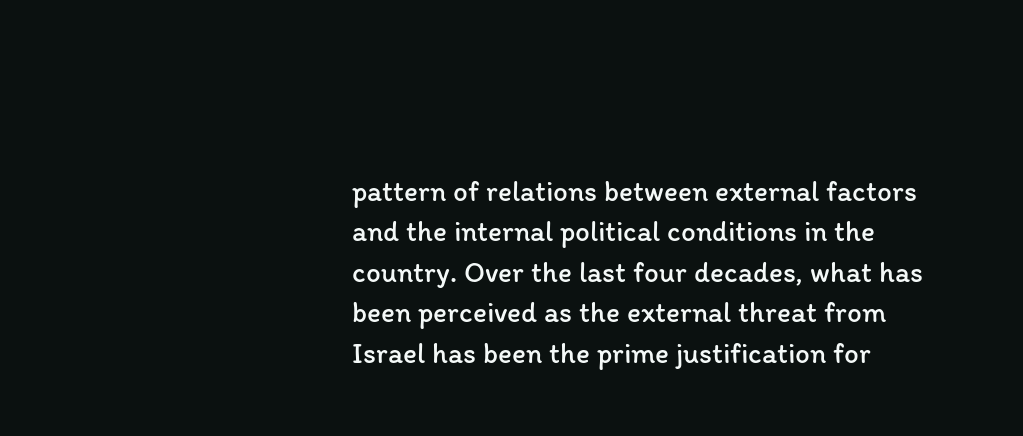pattern of relations between external factors and the internal political conditions in the country. Over the last four decades, what has been perceived as the external threat from Israel has been the prime justification for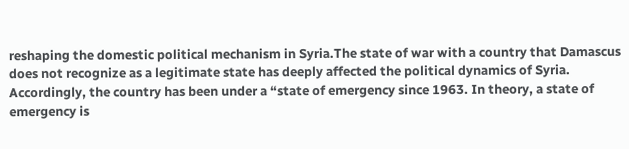reshaping the domestic political mechanism in Syria.The state of war with a country that Damascus does not recognize as a legitimate state has deeply affected the political dynamics of Syria. Accordingly, the country has been under a “state of emergency since 1963. In theory, a state of emergency is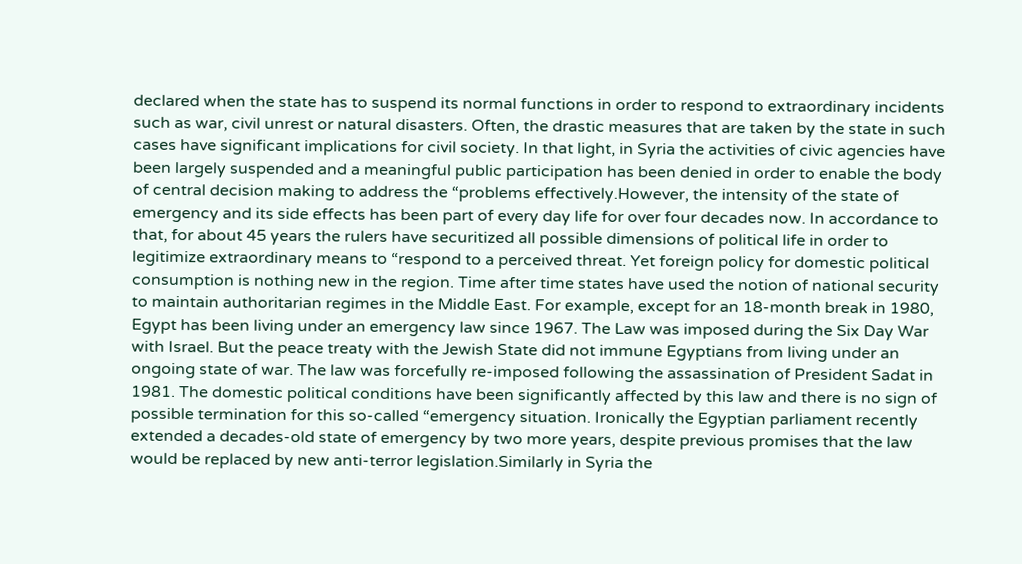declared when the state has to suspend its normal functions in order to respond to extraordinary incidents such as war, civil unrest or natural disasters. Often, the drastic measures that are taken by the state in such cases have significant implications for civil society. In that light, in Syria the activities of civic agencies have been largely suspended and a meaningful public participation has been denied in order to enable the body of central decision making to address the “problems effectively.However, the intensity of the state of emergency and its side effects has been part of every day life for over four decades now. In accordance to that, for about 45 years the rulers have securitized all possible dimensions of political life in order to legitimize extraordinary means to “respond to a perceived threat. Yet foreign policy for domestic political consumption is nothing new in the region. Time after time states have used the notion of national security to maintain authoritarian regimes in the Middle East. For example, except for an 18-month break in 1980, Egypt has been living under an emergency law since 1967. The Law was imposed during the Six Day War with Israel. But the peace treaty with the Jewish State did not immune Egyptians from living under an ongoing state of war. The law was forcefully re-imposed following the assassination of President Sadat in 1981. The domestic political conditions have been significantly affected by this law and there is no sign of possible termination for this so-called “emergency situation. Ironically the Egyptian parliament recently extended a decades-old state of emergency by two more years, despite previous promises that the law would be replaced by new anti-terror legislation.Similarly in Syria the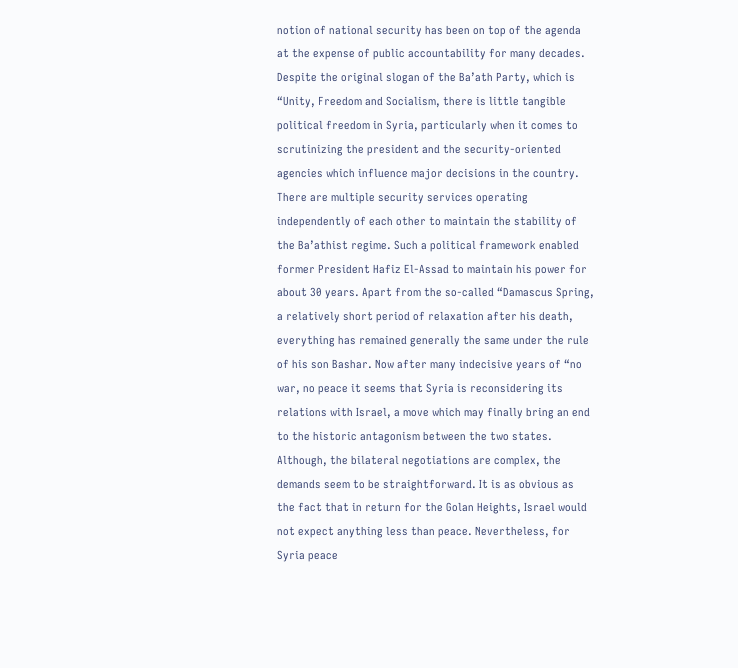notion of national security has been on top of the agenda at the expense of public accountability for many decades. Despite the original slogan of the Ba’ath Party, which is “Unity, Freedom and Socialism, there is little tangible political freedom in Syria, particularly when it comes to scrutinizing the president and the security-oriented agencies which influence major decisions in the country. There are multiple security services operating independently of each other to maintain the stability of the Ba’athist regime. Such a political framework enabled former President Hafiz El-Assad to maintain his power for about 30 years. Apart from the so-called “Damascus Spring, a relatively short period of relaxation after his death, everything has remained generally the same under the rule of his son Bashar. Now after many indecisive years of “no war, no peace it seems that Syria is reconsidering its relations with Israel, a move which may finally bring an end to the historic antagonism between the two states. Although, the bilateral negotiations are complex, the demands seem to be straightforward. It is as obvious as the fact that in return for the Golan Heights, Israel would not expect anything less than peace. Nevertheless, for Syria peace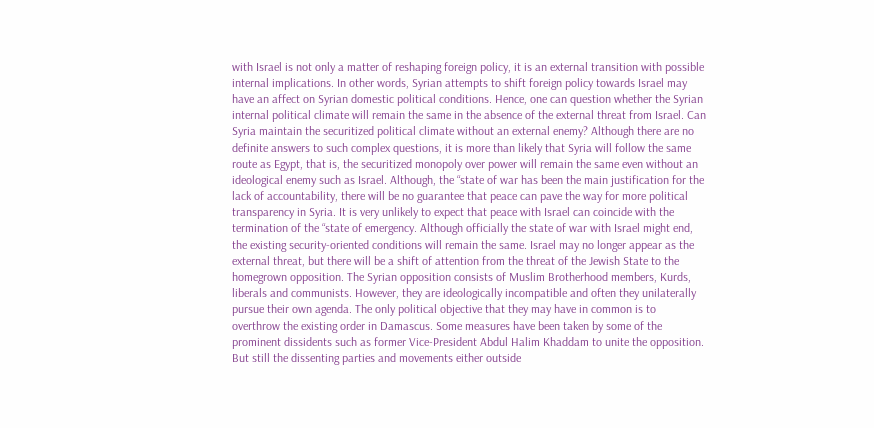with Israel is not only a matter of reshaping foreign policy, it is an external transition with possible internal implications. In other words, Syrian attempts to shift foreign policy towards Israel may have an affect on Syrian domestic political conditions. Hence, one can question whether the Syrian internal political climate will remain the same in the absence of the external threat from Israel. Can Syria maintain the securitized political climate without an external enemy? Although there are no definite answers to such complex questions, it is more than likely that Syria will follow the same route as Egypt, that is, the securitized monopoly over power will remain the same even without an ideological enemy such as Israel. Although, the “state of war has been the main justification for the lack of accountability, there will be no guarantee that peace can pave the way for more political transparency in Syria. It is very unlikely to expect that peace with Israel can coincide with the termination of the “state of emergency. Although officially the state of war with Israel might end, the existing security-oriented conditions will remain the same. Israel may no longer appear as the external threat, but there will be a shift of attention from the threat of the Jewish State to the homegrown opposition. The Syrian opposition consists of Muslim Brotherhood members, Kurds, liberals and communists. However, they are ideologically incompatible and often they unilaterally pursue their own agenda. The only political objective that they may have in common is to overthrow the existing order in Damascus. Some measures have been taken by some of the prominent dissidents such as former Vice-President Abdul Halim Khaddam to unite the opposition. But still the dissenting parties and movements either outside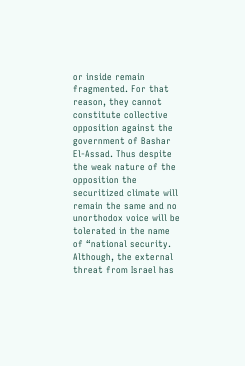or inside remain fragmented. For that reason, they cannot constitute collective opposition against the government of Bashar El-Assad. Thus despite the weak nature of the opposition the securitized climate will remain the same and no unorthodox voice will be tolerated in the name of “national security. Although, the external threat from Israel has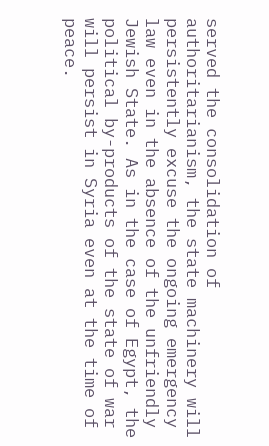served the consolidation of authoritarianism, the state machinery will persistently excuse the ongoing emergency law even in the absence of the unfriendly Jewish State. As in the case of Egypt, the political by-products of the state of war will persist in Syria even at the time of peace.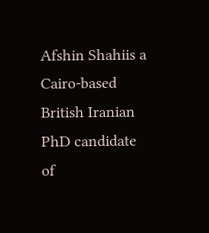Afshin Shahiis a Cairo-based British Iranian PhD candidate of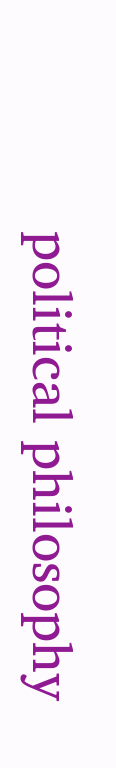political philosophy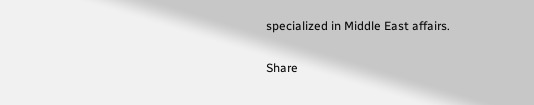specialized in Middle East affairs.

Share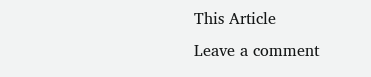This Article
Leave a comment